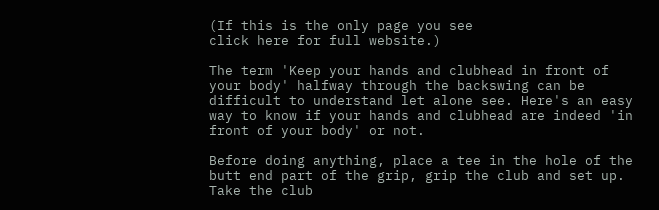(If this is the only page you see
click here for full website.)

The term 'Keep your hands and clubhead in front of your body' halfway through the backswing can be difficult to understand let alone see. Here's an easy way to know if your hands and clubhead are indeed 'in front of your body' or not.

Before doing anything, place a tee in the hole of the butt end part of the grip, grip the club and set up. Take the club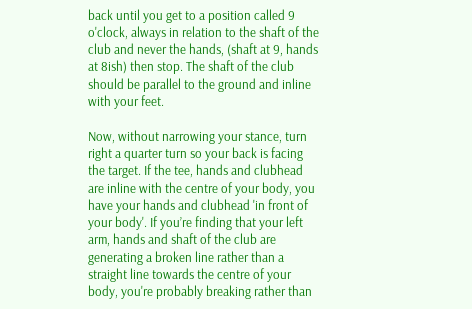back until you get to a position called 9 o'clock, always in relation to the shaft of the club and never the hands, (shaft at 9, hands at 8ish) then stop. The shaft of the club should be parallel to the ground and inline with your feet.

Now, without narrowing your stance, turn right a quarter turn so your back is facing the target. If the tee, hands and clubhead are inline with the centre of your body, you have your hands and clubhead 'in front of your body'. If you’re finding that your left arm, hands and shaft of the club are generating a broken line rather than a straight line towards the centre of your body, you're probably breaking rather than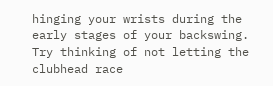hinging your wrists during the early stages of your backswing. Try thinking of not letting the clubhead race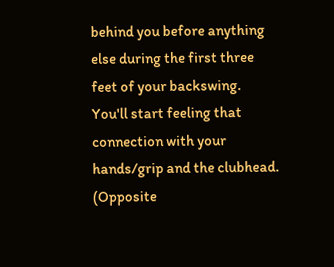behind you before anything else during the first three feet of your backswing. You'll start feeling that connection with your hands/grip and the clubhead. (Opposite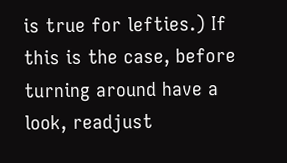is true for lefties.) If this is the case, before turning around have a look, readjust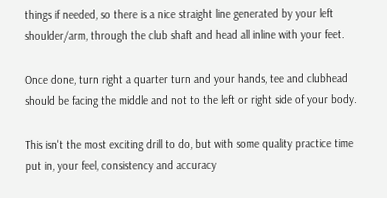things if needed, so there is a nice straight line generated by your left shoulder/arm, through the club shaft and head all inline with your feet.

Once done, turn right a quarter turn and your hands, tee and clubhead should be facing the middle and not to the left or right side of your body.

This isn't the most exciting drill to do, but with some quality practice time put in, your feel, consistency and accuracy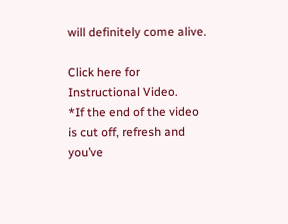will definitely come alive.

Click here for Instructional Video.
*If the end of the video is cut off, refresh and you’ve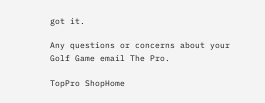got it.

Any questions or concerns about your Golf Game email The Pro.

TopPro ShopHome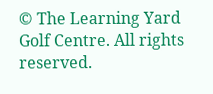© The Learning Yard Golf Centre. All rights reserved.